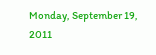Monday, September 19, 2011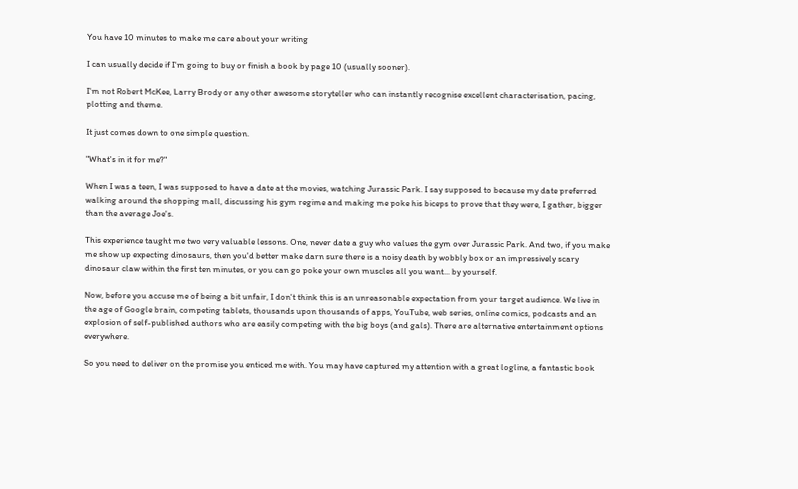You have 10 minutes to make me care about your writing

I can usually decide if I'm going to buy or finish a book by page 10 (usually sooner).

I'm not Robert McKee, Larry Brody or any other awesome storyteller who can instantly recognise excellent characterisation, pacing, plotting and theme.

It just comes down to one simple question.

"What's in it for me?"

When I was a teen, I was supposed to have a date at the movies, watching Jurassic Park. I say supposed to because my date preferred walking around the shopping mall, discussing his gym regime and making me poke his biceps to prove that they were, I gather, bigger than the average Joe's.

This experience taught me two very valuable lessons. One, never date a guy who values the gym over Jurassic Park. And two, if you make me show up expecting dinosaurs, then you'd better make darn sure there is a noisy death by wobbly box or an impressively scary dinosaur claw within the first ten minutes, or you can go poke your own muscles all you want... by yourself.

Now, before you accuse me of being a bit unfair, I don't think this is an unreasonable expectation from your target audience. We live in the age of Google brain, competing tablets, thousands upon thousands of apps, YouTube, web series, online comics, podcasts and an explosion of self-published authors who are easily competing with the big boys (and gals). There are alternative entertainment options everywhere.

So you need to deliver on the promise you enticed me with. You may have captured my attention with a great logline, a fantastic book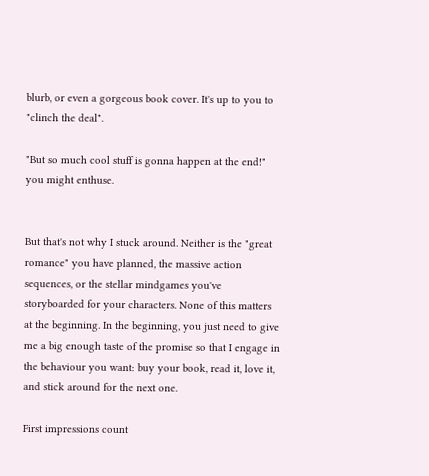blurb, or even a gorgeous book cover. It's up to you to "clinch the deal".

"But so much cool stuff is gonna happen at the end!" you might enthuse.


But that's not why I stuck around. Neither is the "great romance" you have planned, the massive action sequences, or the stellar mindgames you've storyboarded for your characters. None of this matters at the beginning. In the beginning, you just need to give me a big enough taste of the promise so that I engage in the behaviour you want: buy your book, read it, love it, and stick around for the next one.

First impressions count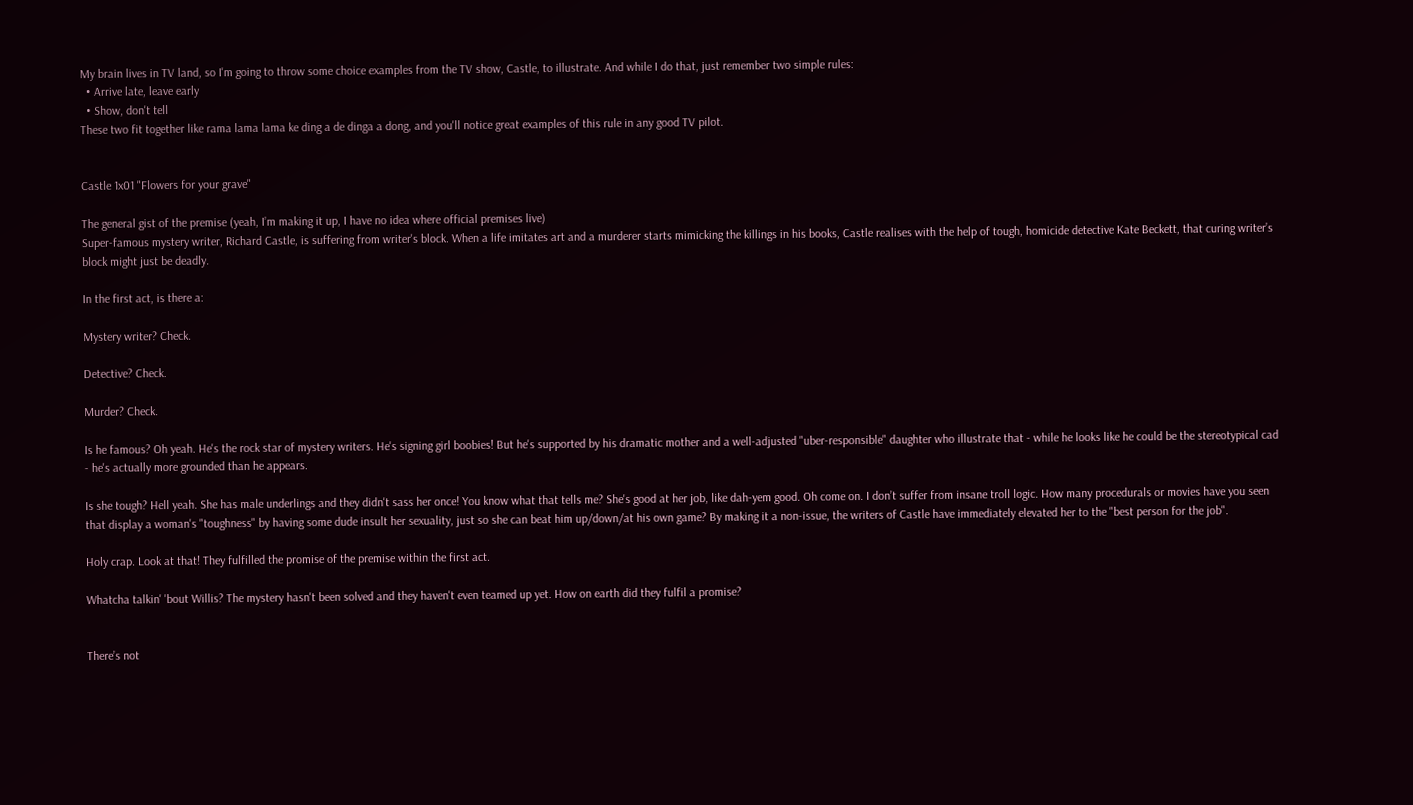My brain lives in TV land, so I'm going to throw some choice examples from the TV show, Castle, to illustrate. And while I do that, just remember two simple rules:
  • Arrive late, leave early
  • Show, don't tell
These two fit together like rama lama lama ke ding a de dinga a dong, and you'll notice great examples of this rule in any good TV pilot.


Castle 1x01 "Flowers for your grave"

The general gist of the premise (yeah, I’m making it up, I have no idea where official premises live)
Super-famous mystery writer, Richard Castle, is suffering from writer's block. When a life imitates art and a murderer starts mimicking the killings in his books, Castle realises with the help of tough, homicide detective Kate Beckett, that curing writer’s block might just be deadly.

In the first act, is there a:

Mystery writer? Check.

Detective? Check.

Murder? Check.

Is he famous? Oh yeah. He's the rock star of mystery writers. He's signing girl boobies! But he's supported by his dramatic mother and a well-adjusted "uber-responsible" daughter who illustrate that - while he looks like he could be the stereotypical cad - he's actually more grounded than he appears.

Is she tough? Hell yeah. She has male underlings and they didn't sass her once! You know what that tells me? She's good at her job, like dah-yem good. Oh come on. I don’t suffer from insane troll logic. How many procedurals or movies have you seen that display a woman's "toughness" by having some dude insult her sexuality, just so she can beat him up/down/at his own game? By making it a non-issue, the writers of Castle have immediately elevated her to the "best person for the job".

Holy crap. Look at that! They fulfilled the promise of the premise within the first act.

Whatcha talkin' 'bout Willis? The mystery hasn't been solved and they haven't even teamed up yet. How on earth did they fulfil a promise?


There’s not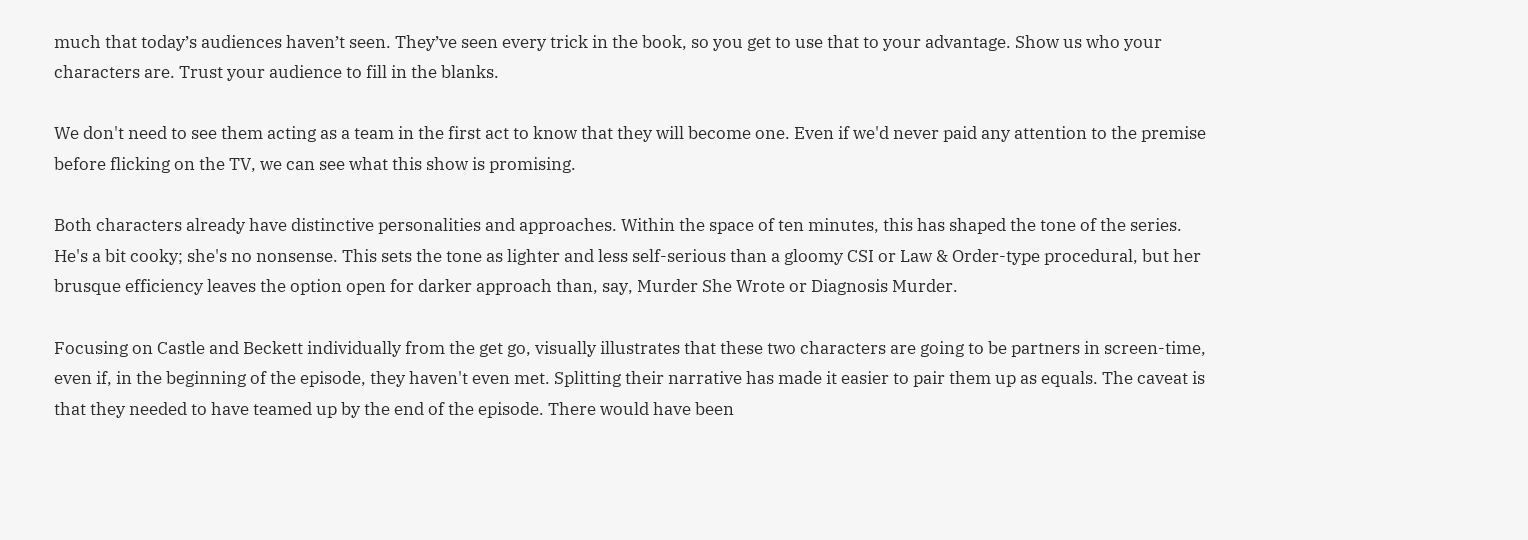much that today’s audiences haven’t seen. They’ve seen every trick in the book, so you get to use that to your advantage. Show us who your characters are. Trust your audience to fill in the blanks.

We don't need to see them acting as a team in the first act to know that they will become one. Even if we'd never paid any attention to the premise before flicking on the TV, we can see what this show is promising.

Both characters already have distinctive personalities and approaches. Within the space of ten minutes, this has shaped the tone of the series. He's a bit cooky; she's no nonsense. This sets the tone as lighter and less self-serious than a gloomy CSI or Law & Order-type procedural, but her brusque efficiency leaves the option open for darker approach than, say, Murder She Wrote or Diagnosis Murder.

Focusing on Castle and Beckett individually from the get go, visually illustrates that these two characters are going to be partners in screen-time, even if, in the beginning of the episode, they haven't even met. Splitting their narrative has made it easier to pair them up as equals. The caveat is that they needed to have teamed up by the end of the episode. There would have been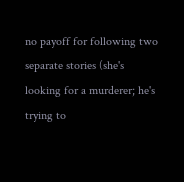no payoff for following two separate stories (she's looking for a murderer; he's trying to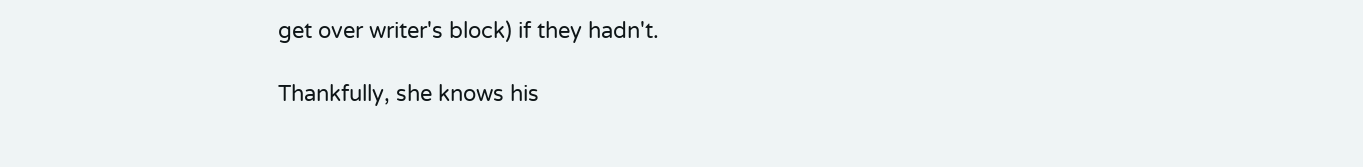get over writer's block) if they hadn't.

Thankfully, she knows his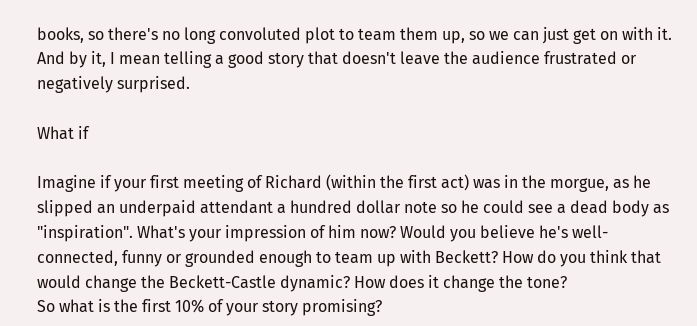books, so there's no long convoluted plot to team them up, so we can just get on with it. And by it, I mean telling a good story that doesn't leave the audience frustrated or negatively surprised.

What if

Imagine if your first meeting of Richard (within the first act) was in the morgue, as he slipped an underpaid attendant a hundred dollar note so he could see a dead body as "inspiration". What's your impression of him now? Would you believe he's well-connected, funny or grounded enough to team up with Beckett? How do you think that would change the Beckett-Castle dynamic? How does it change the tone?
So what is the first 10% of your story promising?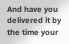And have you delivered it by the time your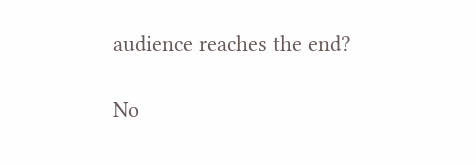audience reaches the end?

No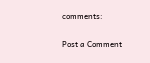comments:

Post a Comment